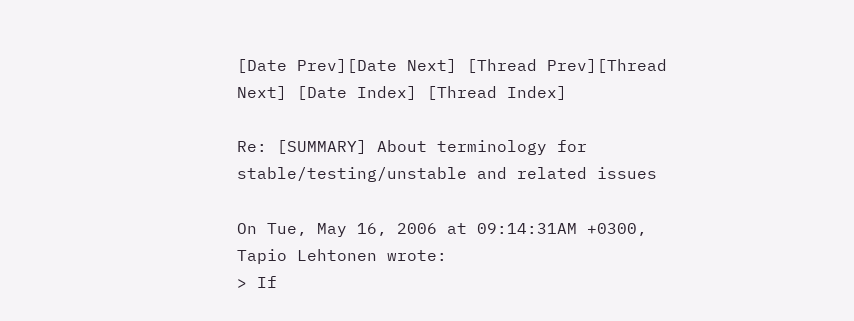[Date Prev][Date Next] [Thread Prev][Thread Next] [Date Index] [Thread Index]

Re: [SUMMARY] About terminology for stable/testing/unstable and related issues

On Tue, May 16, 2006 at 09:14:31AM +0300, Tapio Lehtonen wrote:
> If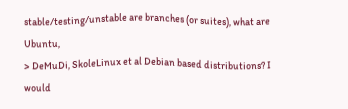stable/testing/unstable are branches (or suites), what are Ubuntu,
> DeMuDi, SkoleLinux et al Debian based distributions? I would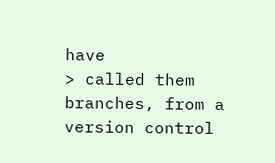have
> called them branches, from a version control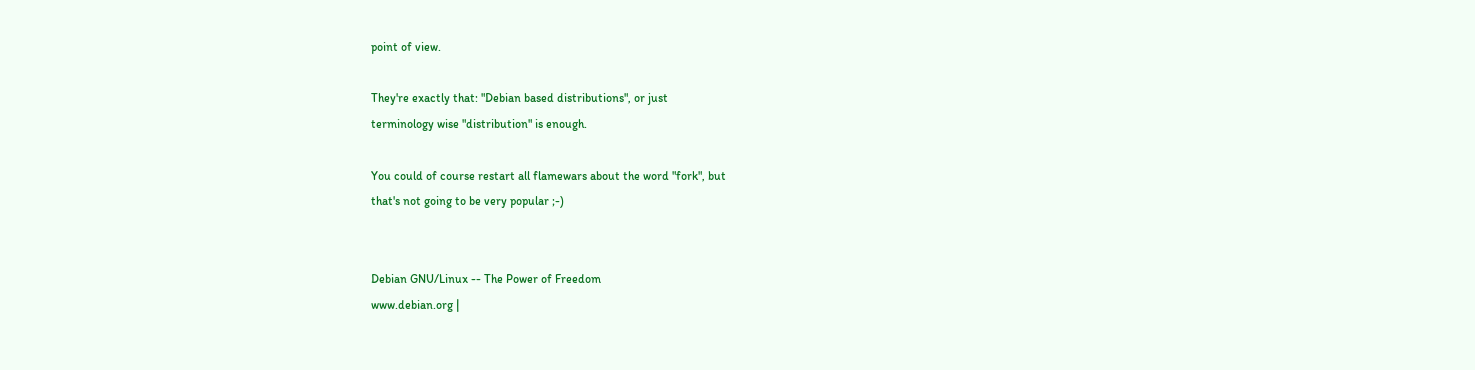point of view.

They're exactly that: "Debian based distributions", or just
terminology wise "distribution" is enough.

You could of course restart all flamewars about the word "fork", but
that's not going to be very popular ;-)


Debian GNU/Linux -- The Power of Freedom
www.debian.org |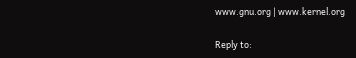www.gnu.org | www.kernel.org

Reply to: